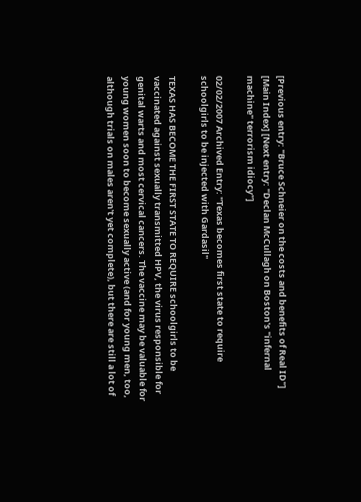[Previous entry: "Bruce Schneier on the costs and benefits of Real ID"] [Main Index] [Next entry: "Declan McCullagh on Boston's "infernal machine" terrorism idiocy"]

02/02/2007 Archived Entry: "Texas becomes first state to require schoolgirls to be injected with Gardasil"

TEXAS HAS BECOME THE FIRST STATE TO REQUIRE schoolgirls to be vaccinated against sexually transmitted HPV, the virus responsible for genital warts and most cervical cancers. The vaccine may be valuable for young women soon to become sexually active (and for young men, too, although trials on males aren't yet complete), but there are still a lot of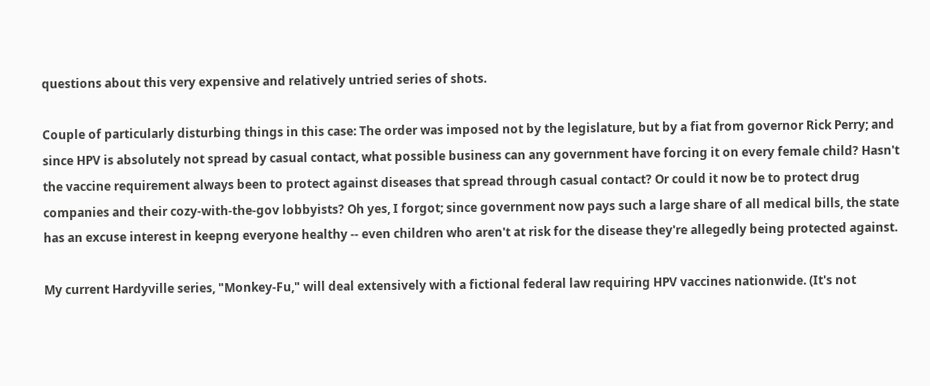questions about this very expensive and relatively untried series of shots.

Couple of particularly disturbing things in this case: The order was imposed not by the legislature, but by a fiat from governor Rick Perry; and since HPV is absolutely not spread by casual contact, what possible business can any government have forcing it on every female child? Hasn't the vaccine requirement always been to protect against diseases that spread through casual contact? Or could it now be to protect drug companies and their cozy-with-the-gov lobbyists? Oh yes, I forgot; since government now pays such a large share of all medical bills, the state has an excuse interest in keepng everyone healthy -- even children who aren't at risk for the disease they're allegedly being protected against.

My current Hardyville series, "Monkey-Fu," will deal extensively with a fictional federal law requiring HPV vaccines nationwide. (It's not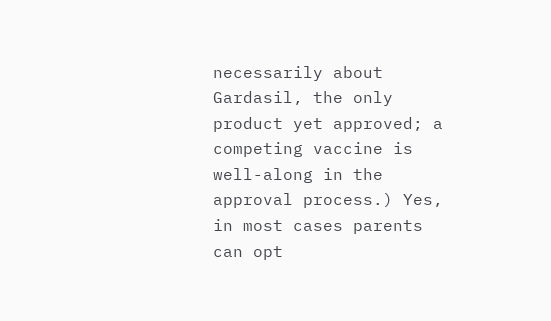necessarily about Gardasil, the only product yet approved; a competing vaccine is well-along in the approval process.) Yes, in most cases parents can opt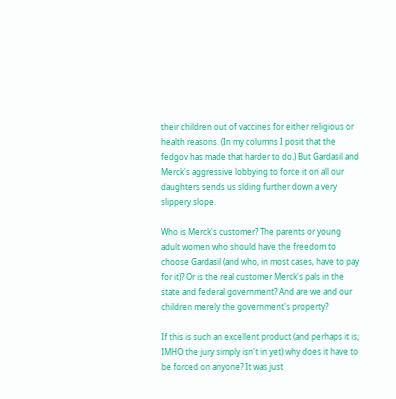their children out of vaccines for either religious or health reasons. (In my columns I posit that the fedgov has made that harder to do.) But Gardasil and Merck's aggressive lobbying to force it on all our daughters sends us slding further down a very slippery slope.

Who is Merck's customer? The parents or young adult women who should have the freedom to choose Gardasil (and who, in most cases, have to pay for it)? Or is the real customer Merck's pals in the state and federal government? And are we and our children merely the government's property?

If this is such an excellent product (and perhaps it is; IMHO the jury simply isn't in yet) why does it have to be forced on anyone? It was just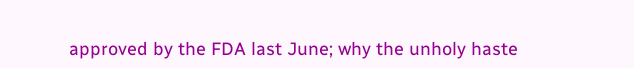approved by the FDA last June; why the unholy haste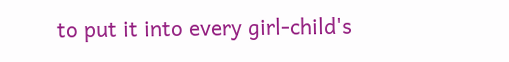to put it into every girl-child's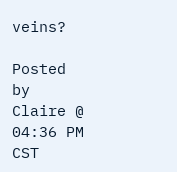veins?

Posted by Claire @ 04:36 PM CST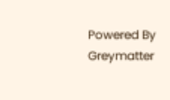Powered By Greymatter